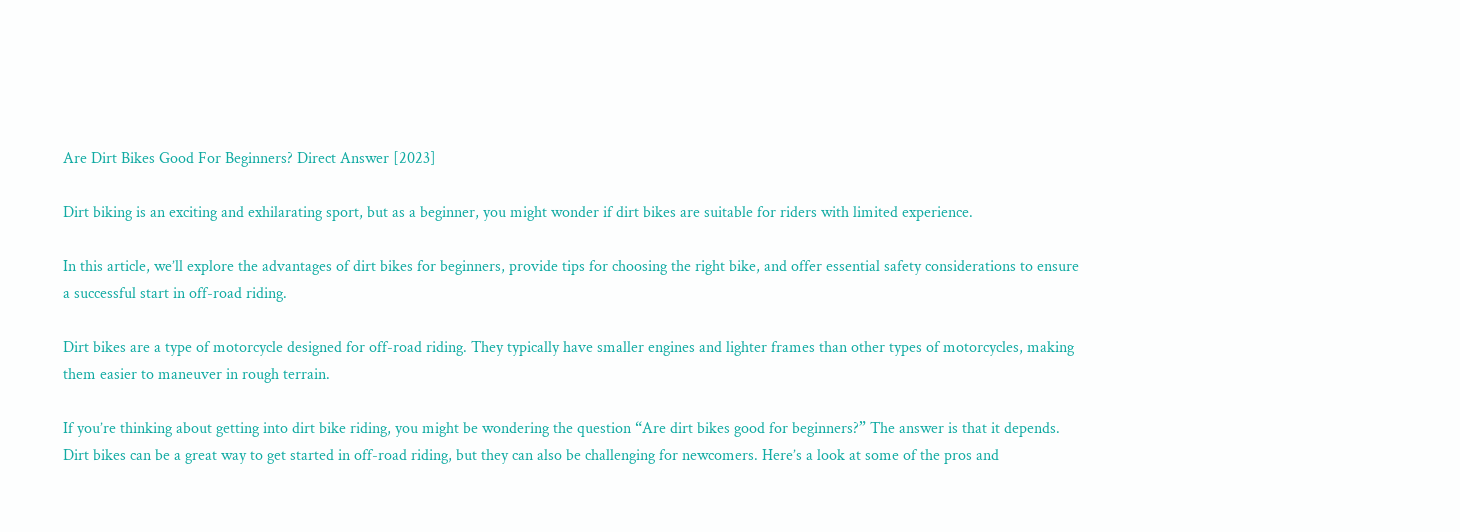Are Dirt Bikes Good For Beginners? Direct Answer [2023]

Dirt biking is an exciting and exhilarating sport, but as a beginner, you might wonder if dirt bikes are suitable for riders with limited experience.

In this article, we’ll explore the advantages of dirt bikes for beginners, provide tips for choosing the right bike, and offer essential safety considerations to ensure a successful start in off-road riding.

Dirt bikes are a type of motorcycle designed for off-road riding. They typically have smaller engines and lighter frames than other types of motorcycles, making them easier to maneuver in rough terrain.

If you’re thinking about getting into dirt bike riding, you might be wondering the question “Are dirt bikes good for beginners?” The answer is that it depends. Dirt bikes can be a great way to get started in off-road riding, but they can also be challenging for newcomers. Here’s a look at some of the pros and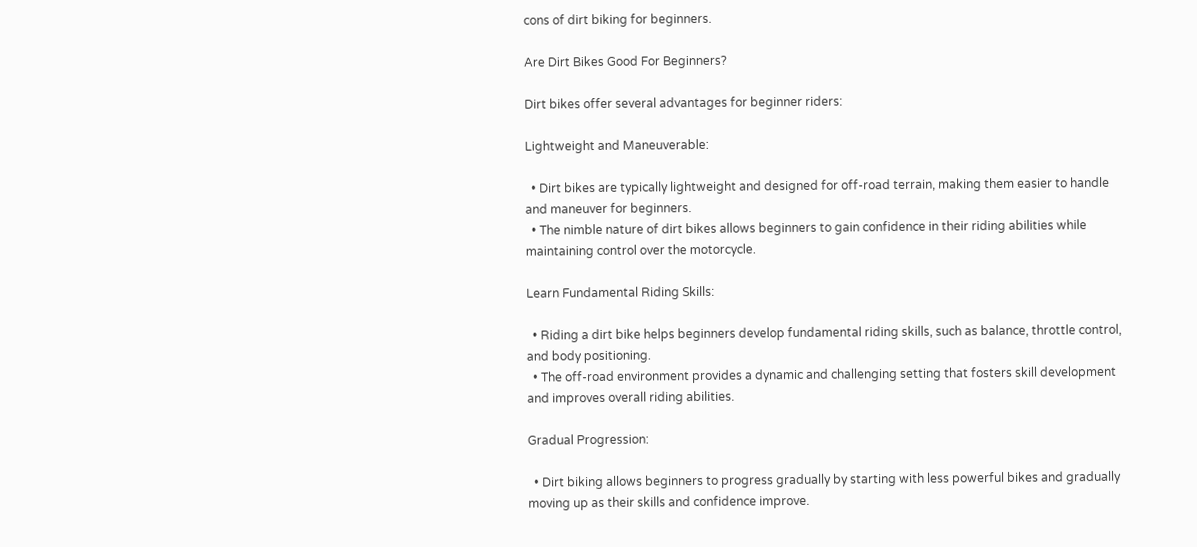cons of dirt biking for beginners.

Are Dirt Bikes Good For Beginners?

Dirt bikes offer several advantages for beginner riders:

Lightweight and Maneuverable:

  • Dirt bikes are typically lightweight and designed for off-road terrain, making them easier to handle and maneuver for beginners.
  • The nimble nature of dirt bikes allows beginners to gain confidence in their riding abilities while maintaining control over the motorcycle.

Learn Fundamental Riding Skills:

  • Riding a dirt bike helps beginners develop fundamental riding skills, such as balance, throttle control, and body positioning.
  • The off-road environment provides a dynamic and challenging setting that fosters skill development and improves overall riding abilities.

Gradual Progression:

  • Dirt biking allows beginners to progress gradually by starting with less powerful bikes and gradually moving up as their skills and confidence improve.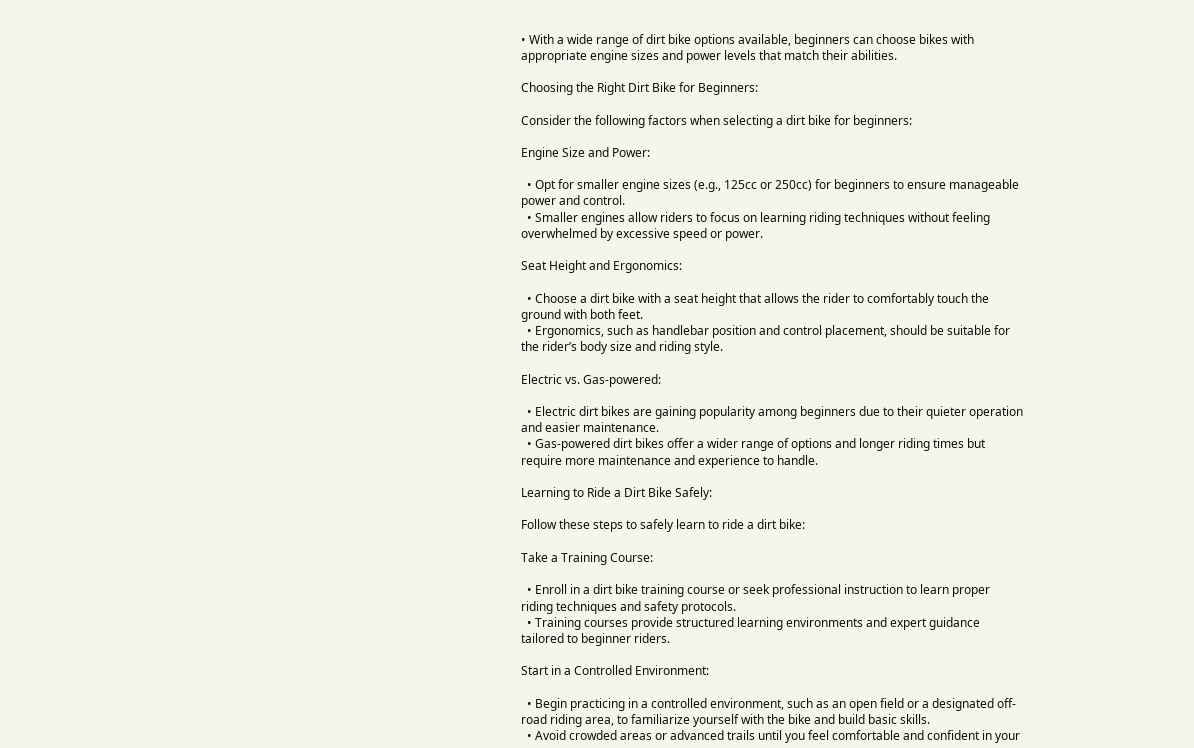• With a wide range of dirt bike options available, beginners can choose bikes with appropriate engine sizes and power levels that match their abilities.

Choosing the Right Dirt Bike for Beginners:

Consider the following factors when selecting a dirt bike for beginners:

Engine Size and Power:

  • Opt for smaller engine sizes (e.g., 125cc or 250cc) for beginners to ensure manageable power and control.
  • Smaller engines allow riders to focus on learning riding techniques without feeling overwhelmed by excessive speed or power.

Seat Height and Ergonomics:

  • Choose a dirt bike with a seat height that allows the rider to comfortably touch the ground with both feet.
  • Ergonomics, such as handlebar position and control placement, should be suitable for the rider’s body size and riding style.

Electric vs. Gas-powered:

  • Electric dirt bikes are gaining popularity among beginners due to their quieter operation and easier maintenance.
  • Gas-powered dirt bikes offer a wider range of options and longer riding times but require more maintenance and experience to handle.

Learning to Ride a Dirt Bike Safely:

Follow these steps to safely learn to ride a dirt bike:

Take a Training Course:

  • Enroll in a dirt bike training course or seek professional instruction to learn proper riding techniques and safety protocols.
  • Training courses provide structured learning environments and expert guidance tailored to beginner riders.

Start in a Controlled Environment:

  • Begin practicing in a controlled environment, such as an open field or a designated off-road riding area, to familiarize yourself with the bike and build basic skills.
  • Avoid crowded areas or advanced trails until you feel comfortable and confident in your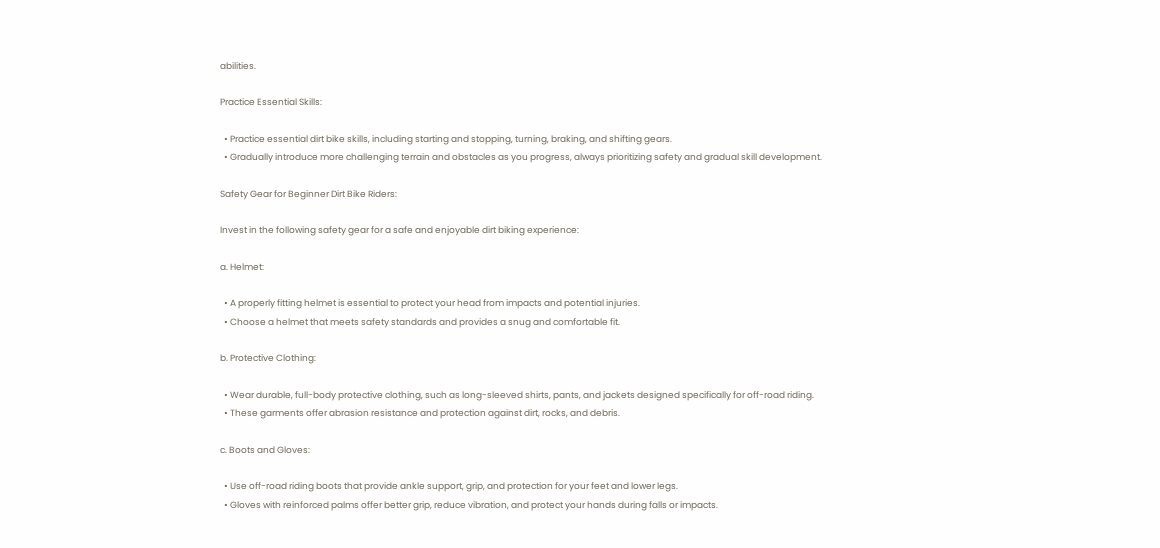abilities.

Practice Essential Skills:

  • Practice essential dirt bike skills, including starting and stopping, turning, braking, and shifting gears.
  • Gradually introduce more challenging terrain and obstacles as you progress, always prioritizing safety and gradual skill development.

Safety Gear for Beginner Dirt Bike Riders:

Invest in the following safety gear for a safe and enjoyable dirt biking experience:

a. Helmet:

  • A properly fitting helmet is essential to protect your head from impacts and potential injuries.
  • Choose a helmet that meets safety standards and provides a snug and comfortable fit.

b. Protective Clothing:

  • Wear durable, full-body protective clothing, such as long-sleeved shirts, pants, and jackets designed specifically for off-road riding.
  • These garments offer abrasion resistance and protection against dirt, rocks, and debris.

c. Boots and Gloves:

  • Use off-road riding boots that provide ankle support, grip, and protection for your feet and lower legs.
  • Gloves with reinforced palms offer better grip, reduce vibration, and protect your hands during falls or impacts.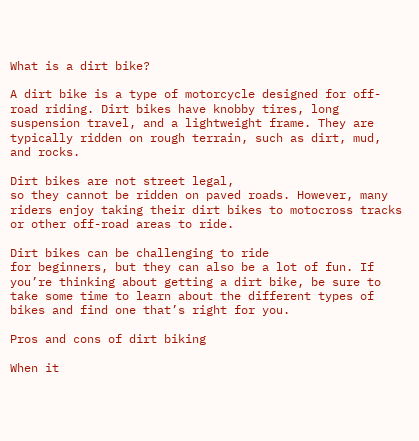What is a dirt bike?

A dirt bike is a type of motorcycle designed for off-road riding. Dirt bikes have knobby tires, long suspension travel, and a lightweight frame. They are typically ridden on rough terrain, such as dirt, mud, and rocks.

Dirt bikes are not street legal,
so they cannot be ridden on paved roads. However, many riders enjoy taking their dirt bikes to motocross tracks or other off-road areas to ride.

Dirt bikes can be challenging to ride
for beginners, but they can also be a lot of fun. If you’re thinking about getting a dirt bike, be sure to take some time to learn about the different types of bikes and find one that’s right for you.

Pros and cons of dirt biking

When it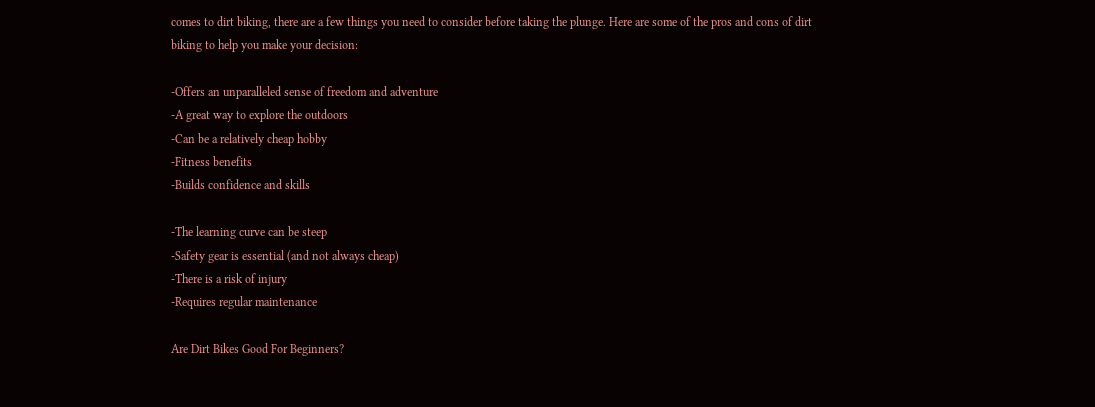comes to dirt biking, there are a few things you need to consider before taking the plunge. Here are some of the pros and cons of dirt biking to help you make your decision:

-Offers an unparalleled sense of freedom and adventure
-A great way to explore the outdoors
-Can be a relatively cheap hobby
-Fitness benefits
-Builds confidence and skills

-The learning curve can be steep
-Safety gear is essential (and not always cheap)
-There is a risk of injury
-Requires regular maintenance

Are Dirt Bikes Good For Beginners?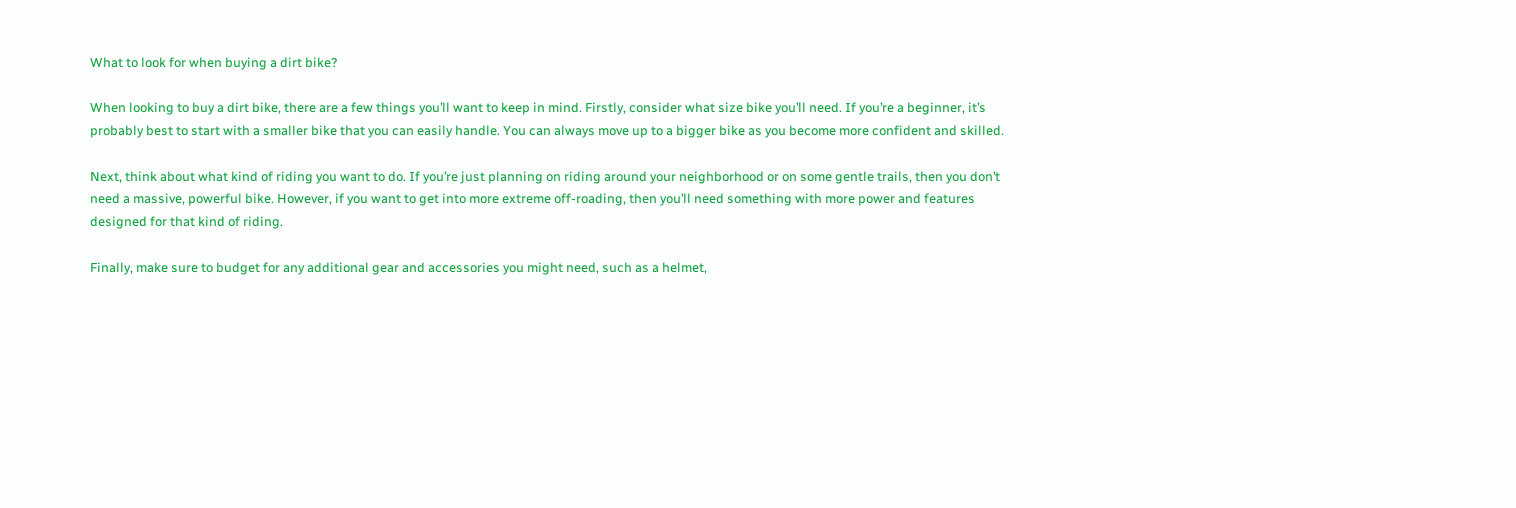What to look for when buying a dirt bike?

When looking to buy a dirt bike, there are a few things you’ll want to keep in mind. Firstly, consider what size bike you’ll need. If you’re a beginner, it’s probably best to start with a smaller bike that you can easily handle. You can always move up to a bigger bike as you become more confident and skilled.

Next, think about what kind of riding you want to do. If you’re just planning on riding around your neighborhood or on some gentle trails, then you don’t need a massive, powerful bike. However, if you want to get into more extreme off-roading, then you’ll need something with more power and features designed for that kind of riding.

Finally, make sure to budget for any additional gear and accessories you might need, such as a helmet,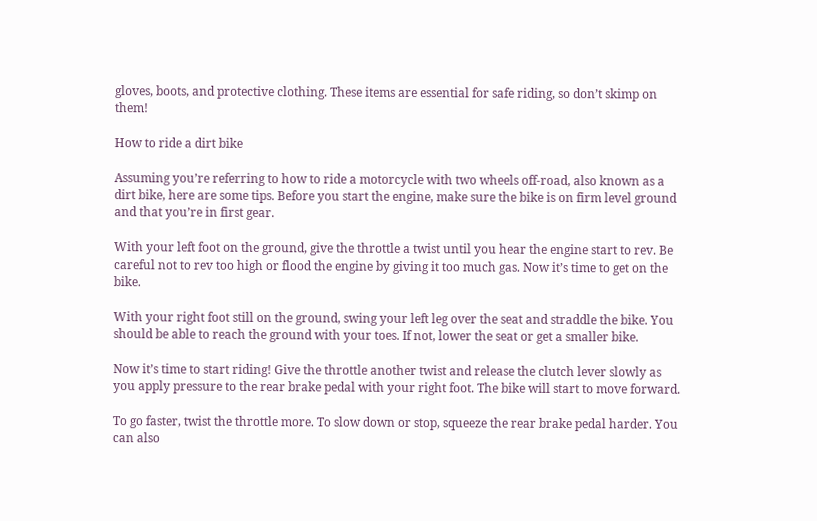gloves, boots, and protective clothing. These items are essential for safe riding, so don’t skimp on them!

How to ride a dirt bike

Assuming you’re referring to how to ride a motorcycle with two wheels off-road, also known as a dirt bike, here are some tips. Before you start the engine, make sure the bike is on firm level ground and that you’re in first gear.

With your left foot on the ground, give the throttle a twist until you hear the engine start to rev. Be careful not to rev too high or flood the engine by giving it too much gas. Now it’s time to get on the bike.

With your right foot still on the ground, swing your left leg over the seat and straddle the bike. You should be able to reach the ground with your toes. If not, lower the seat or get a smaller bike.

Now it’s time to start riding! Give the throttle another twist and release the clutch lever slowly as you apply pressure to the rear brake pedal with your right foot. The bike will start to move forward.

To go faster, twist the throttle more. To slow down or stop, squeeze the rear brake pedal harder. You can also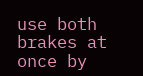use both brakes at once by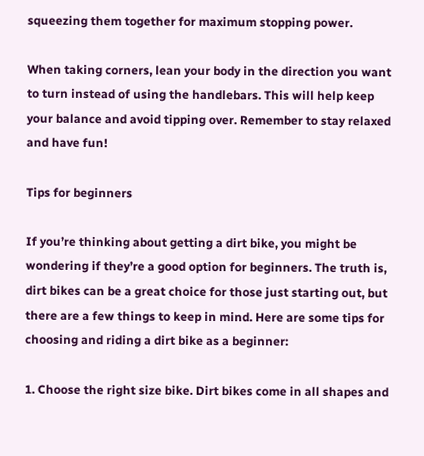squeezing them together for maximum stopping power.

When taking corners, lean your body in the direction you want to turn instead of using the handlebars. This will help keep your balance and avoid tipping over. Remember to stay relaxed and have fun!

Tips for beginners

If you’re thinking about getting a dirt bike, you might be wondering if they’re a good option for beginners. The truth is, dirt bikes can be a great choice for those just starting out, but there are a few things to keep in mind. Here are some tips for choosing and riding a dirt bike as a beginner:

1. Choose the right size bike. Dirt bikes come in all shapes and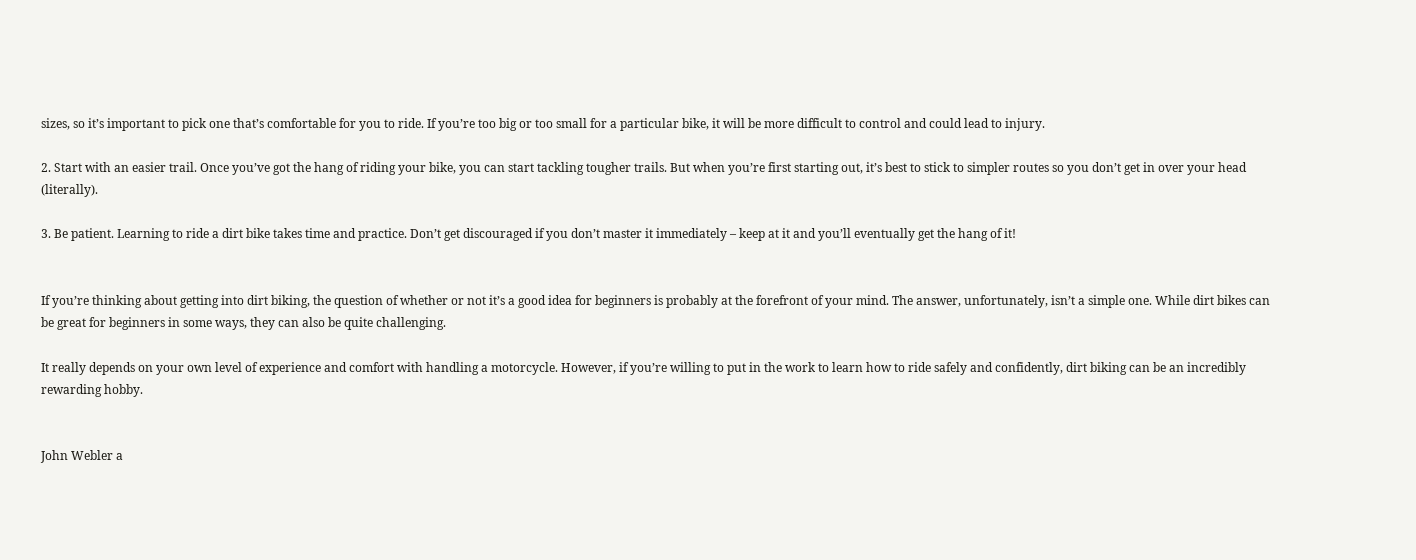sizes, so it’s important to pick one that’s comfortable for you to ride. If you’re too big or too small for a particular bike, it will be more difficult to control and could lead to injury.

2. Start with an easier trail. Once you’ve got the hang of riding your bike, you can start tackling tougher trails. But when you’re first starting out, it’s best to stick to simpler routes so you don’t get in over your head (literally).

3. Be patient. Learning to ride a dirt bike takes time and practice. Don’t get discouraged if you don’t master it immediately – keep at it and you’ll eventually get the hang of it!


If you’re thinking about getting into dirt biking, the question of whether or not it’s a good idea for beginners is probably at the forefront of your mind. The answer, unfortunately, isn’t a simple one. While dirt bikes can be great for beginners in some ways, they can also be quite challenging.

It really depends on your own level of experience and comfort with handling a motorcycle. However, if you’re willing to put in the work to learn how to ride safely and confidently, dirt biking can be an incredibly rewarding hobby.


John Webler a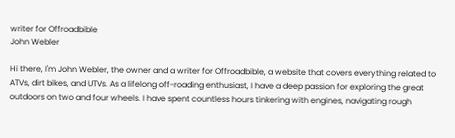writer for Offroadbible
John Webler

Hi there, I'm John Webler, the owner and a writer for Offroadbible, a website that covers everything related to ATVs, dirt bikes, and UTVs. As a lifelong off-roading enthusiast, I have a deep passion for exploring the great outdoors on two and four wheels. I have spent countless hours tinkering with engines, navigating rough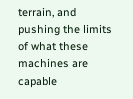terrain, and pushing the limits of what these machines are capable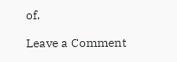of.

Leave a Comment